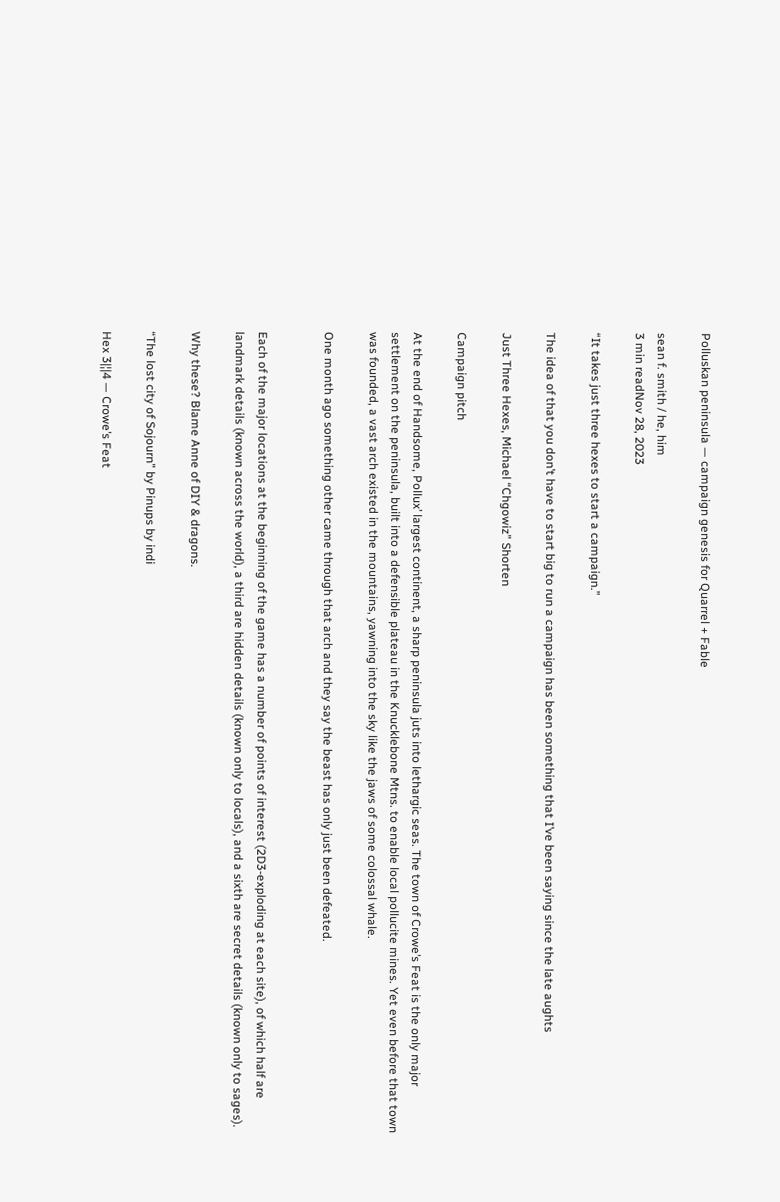Polluskan peninsula — campaign genesis for Quarrel + Fable

sean f. smith / he, him
3 min readNov 28, 2023

“It takes just three hexes to start a campaign.”

The idea of that you don’t have to start big to run a campaign has been something that I’ve been saying since the late aughts

Just Three Hexes, Michael “Chgowiz” Shorten

Campaign pitch

At the end of Handsome, Pollux’ largest continent, a sharp peninsula juts into lethargic seas. The town of Crowe’s Feat is the only major settlement on the peninsula, built into a defensible plateau in the Knucklebone Mtns. to enable local pollucite mines. Yet even before that town was founded, a vast arch existed in the mountains, yawning into the sky like the jaws of some colossal whale.

One month ago something other came through that arch and they say the beast has only just been defeated.


Each of the major locations at the beginning of the game has a number of points of interest (2D3-exploding at each site), of which half are landmark details (known across the world), a third are hidden details (known only to locals), and a sixth are secret details (known only to sages).

Why these? Blame Anne of DIY & dragons.

“The lost city of Sojourn” by Pinups by indi

Hex 3|¦|4 — Crowe’s Feat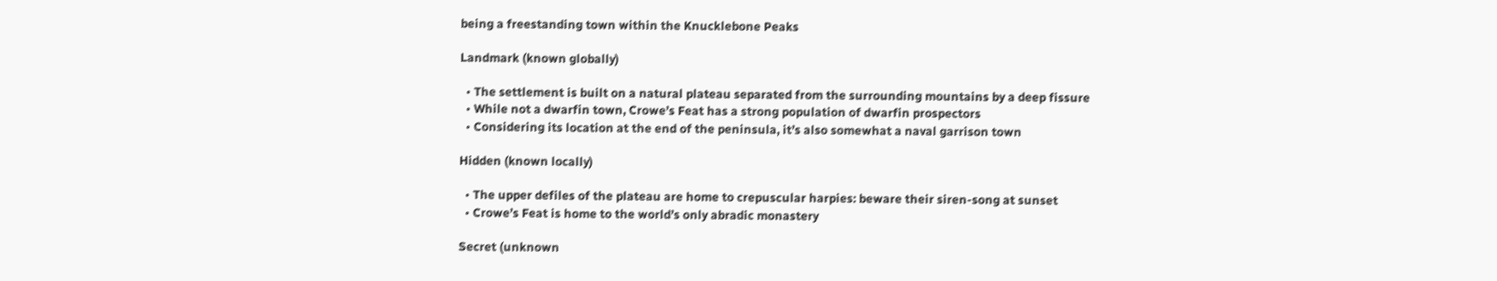being a freestanding town within the Knucklebone Peaks

Landmark (known globally)

  • The settlement is built on a natural plateau separated from the surrounding mountains by a deep fissure
  • While not a dwarfin town, Crowe’s Feat has a strong population of dwarfin prospectors
  • Considering its location at the end of the peninsula, it’s also somewhat a naval garrison town

Hidden (known locally)

  • The upper defiles of the plateau are home to crepuscular harpies: beware their siren-song at sunset
  • Crowe’s Feat is home to the world’s only abradic monastery

Secret (unknown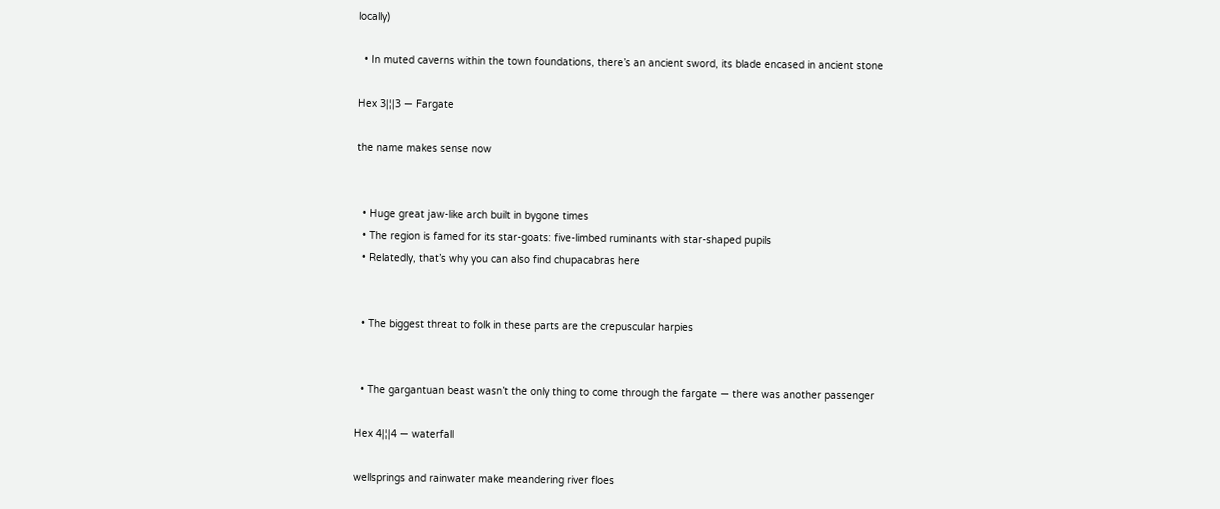locally)

  • In muted caverns within the town foundations, there’s an ancient sword, its blade encased in ancient stone

Hex 3|¦|3 — Fargate

the name makes sense now


  • Huge great jaw-like arch built in bygone times
  • The region is famed for its star-goats: five-limbed ruminants with star-shaped pupils
  • Relatedly, that’s why you can also find chupacabras here


  • The biggest threat to folk in these parts are the crepuscular harpies


  • The gargantuan beast wasn’t the only thing to come through the fargate — there was another passenger

Hex 4|¦|4 — waterfall

wellsprings and rainwater make meandering river floes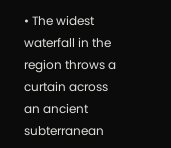• The widest waterfall in the region throws a curtain across an ancient subterranean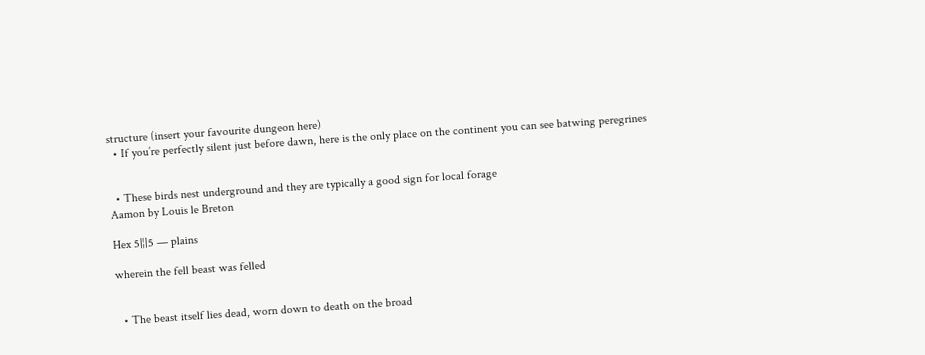structure (insert your favourite dungeon here)
  • If you’re perfectly silent just before dawn, here is the only place on the continent you can see batwing peregrines


  • These birds nest underground and they are typically a good sign for local forage
Aamon by Louis le Breton

Hex 5|¦|5 — plains

wherein the fell beast was felled


  • The beast itself lies dead, worn down to death on the broad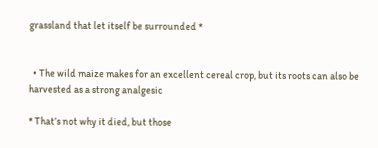grassland that let itself be surrounded *


  • The wild maize makes for an excellent cereal crop, but its roots can also be harvested as a strong analgesic

* That’s not why it died, but those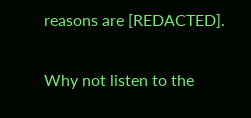reasons are [REDACTED].

Why not listen to the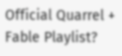Official Quarrel + Fable Playlist?